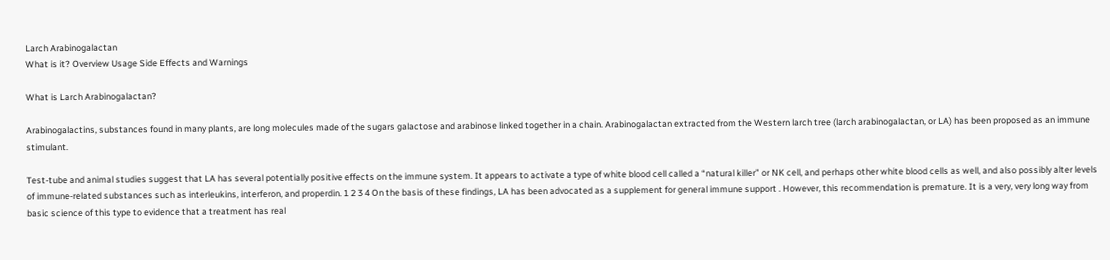Larch Arabinogalactan
What is it? Overview Usage Side Effects and Warnings

What is Larch Arabinogalactan?

Arabinogalactins, substances found in many plants, are long molecules made of the sugars galactose and arabinose linked together in a chain. Arabinogalactan extracted from the Western larch tree (larch arabinogalactan, or LA) has been proposed as an immune stimulant.

Test-tube and animal studies suggest that LA has several potentially positive effects on the immune system. It appears to activate a type of white blood cell called a “natural killer” or NK cell, and perhaps other white blood cells as well, and also possibly alter levels of immune-related substances such as interleukins, interferon, and properdin. 1 2 3 4 On the basis of these findings, LA has been advocated as a supplement for general immune support . However, this recommendation is premature. It is a very, very long way from basic science of this type to evidence that a treatment has real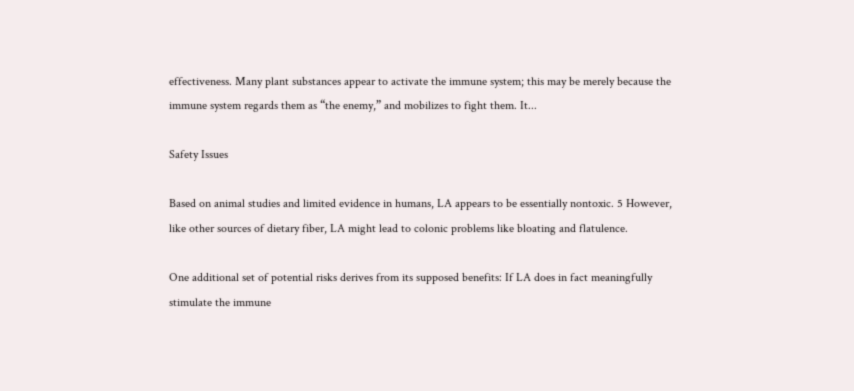effectiveness. Many plant substances appear to activate the immune system; this may be merely because the immune system regards them as “the enemy,” and mobilizes to fight them. It...

Safety Issues

Based on animal studies and limited evidence in humans, LA appears to be essentially nontoxic. 5 However, like other sources of dietary fiber, LA might lead to colonic problems like bloating and flatulence.

One additional set of potential risks derives from its supposed benefits: If LA does in fact meaningfully stimulate the immune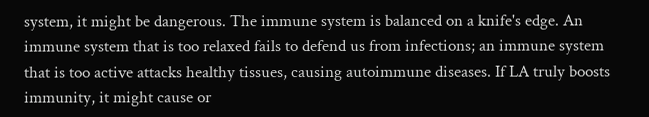system, it might be dangerous. The immune system is balanced on a knife's edge. An immune system that is too relaxed fails to defend us from infections; an immune system that is too active attacks healthy tissues, causing autoimmune diseases. If LA truly boosts immunity, it might cause or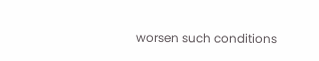worsen such conditions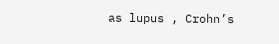as lupus , Crohn’s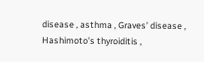disease , asthma , Graves’ disease , Hashimoto’s thyroiditis ,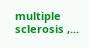multiple sclerosis ,...